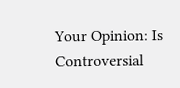Your Opinion: Is Controversial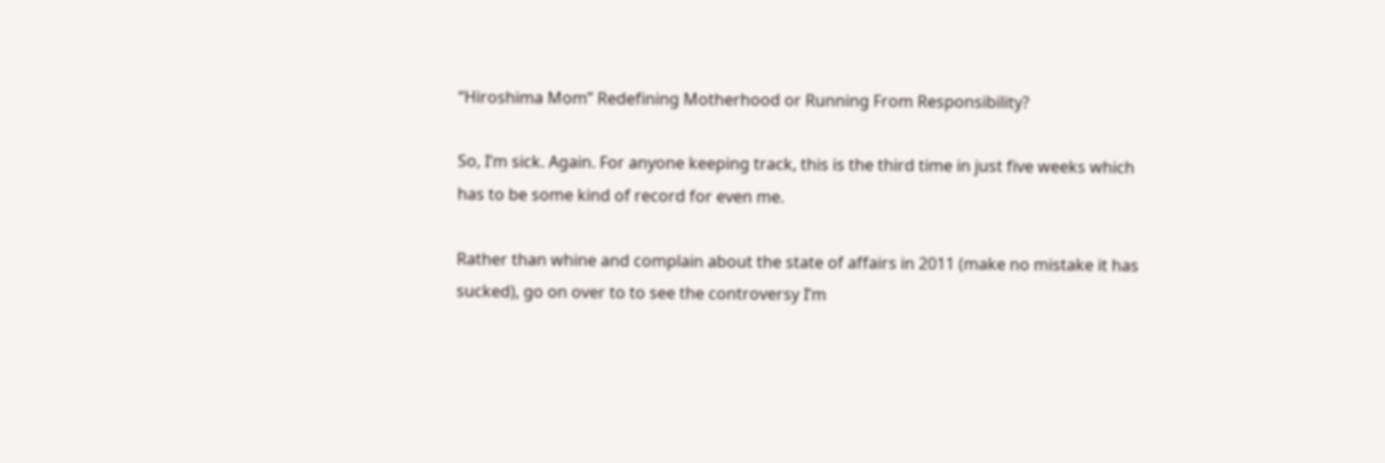“Hiroshima Mom” Redefining Motherhood or Running From Responsibility?

So, I’m sick. Again. For anyone keeping track, this is the third time in just five weeks which has to be some kind of record for even me.

Rather than whine and complain about the state of affairs in 2011 (make no mistake it has sucked), go on over to to see the controversy I’m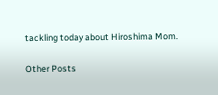tackling today about Hiroshima Mom.

Other Posts